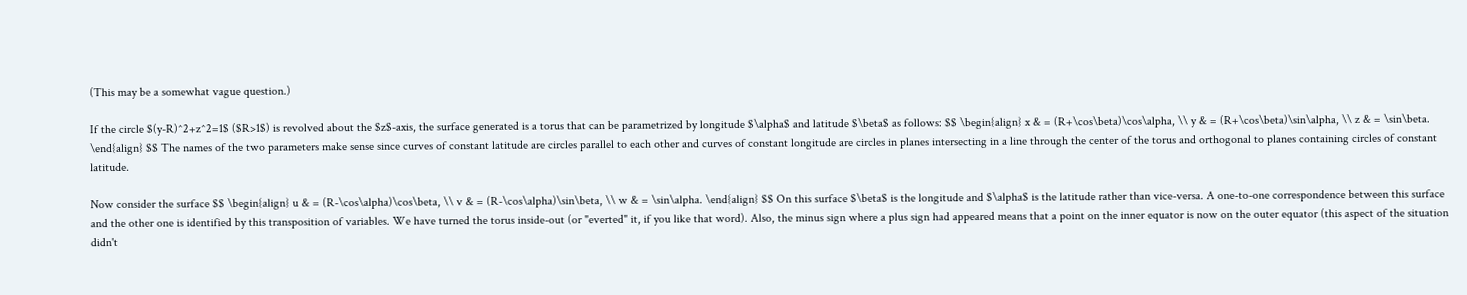(This may be a somewhat vague question.)

If the circle $(y-R)^2+z^2=1$ ($R>1$) is revolved about the $z$-axis, the surface generated is a torus that can be parametrized by longitude $\alpha$ and latitude $\beta$ as follows: $$ \begin{align} x & = (R+\cos\beta)\cos\alpha, \\ y & = (R+\cos\beta)\sin\alpha, \\ z & = \sin\beta. \end{align} $$ The names of the two parameters make sense since curves of constant latitude are circles parallel to each other and curves of constant longitude are circles in planes intersecting in a line through the center of the torus and orthogonal to planes containing circles of constant latitude.

Now consider the surface $$ \begin{align} u & = (R-\cos\alpha)\cos\beta, \\ v & = (R-\cos\alpha)\sin\beta, \\ w & = \sin\alpha. \end{align} $$ On this surface $\beta$ is the longitude and $\alpha$ is the latitude rather than vice-versa. A one-to-one correspondence between this surface and the other one is identified by this transposition of variables. We have turned the torus inside-out (or "everted" it, if you like that word). Also, the minus sign where a plus sign had appeared means that a point on the inner equator is now on the outer equator (this aspect of the situation didn't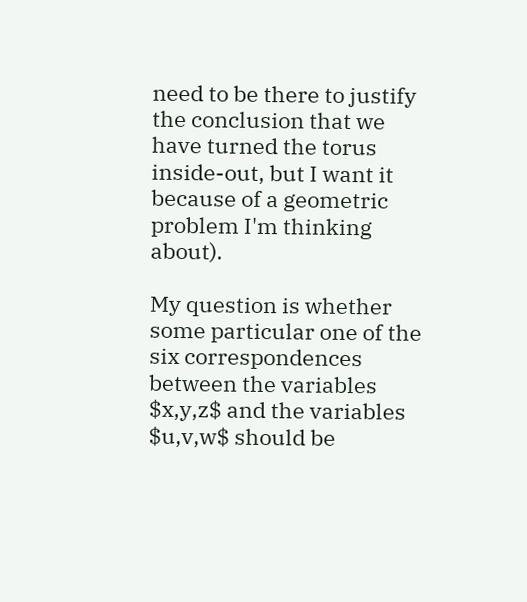need to be there to justify the conclusion that we have turned the torus inside-out, but I want it because of a geometric problem I'm thinking about).

My question is whether some particular one of the six correspondences between the variables $x,y,z$ and the variables $u,v,w$ should be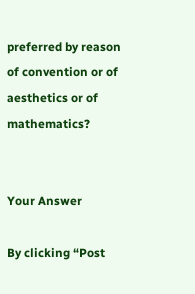preferred by reason of convention or of aesthetics or of mathematics?


Your Answer

By clicking “Post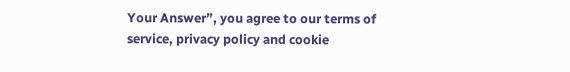Your Answer”, you agree to our terms of service, privacy policy and cookie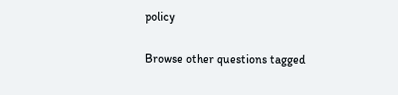policy

Browse other questions tagged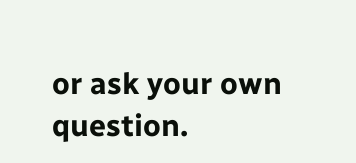or ask your own question.